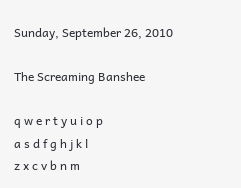Sunday, September 26, 2010

The Screaming Banshee

q w e r t y u i o p
a s d f g h j k l
z x c v b n m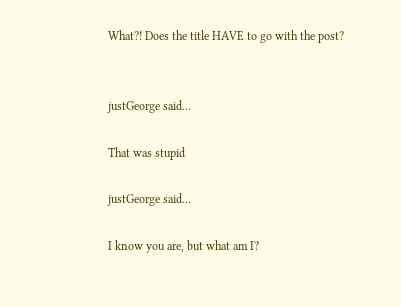What?! Does the title HAVE to go with the post?


justGeorge said...

That was stupid

justGeorge said...

I know you are, but what am I?